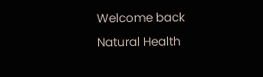Welcome back Natural Health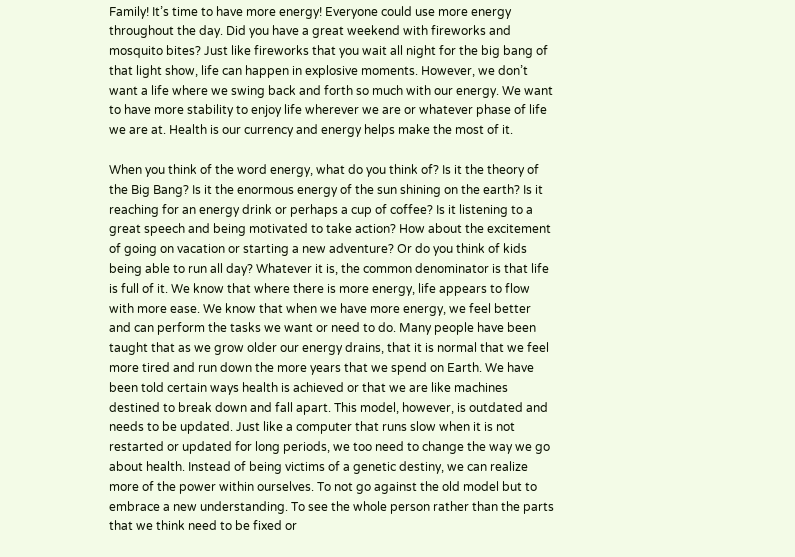Family! It’s time to have more energy! Everyone could use more energy throughout the day. Did you have a great weekend with fireworks and mosquito bites? Just like fireworks that you wait all night for the big bang of that light show, life can happen in explosive moments. However, we don’t want a life where we swing back and forth so much with our energy. We want to have more stability to enjoy life wherever we are or whatever phase of life we are at. Health is our currency and energy helps make the most of it.

When you think of the word energy, what do you think of? Is it the theory of the Big Bang? Is it the enormous energy of the sun shining on the earth? Is it reaching for an energy drink or perhaps a cup of coffee? Is it listening to a great speech and being motivated to take action? How about the excitement of going on vacation or starting a new adventure? Or do you think of kids being able to run all day? Whatever it is, the common denominator is that life is full of it. We know that where there is more energy, life appears to flow with more ease. We know that when we have more energy, we feel better and can perform the tasks we want or need to do. Many people have been taught that as we grow older our energy drains, that it is normal that we feel more tired and run down the more years that we spend on Earth. We have been told certain ways health is achieved or that we are like machines destined to break down and fall apart. This model, however, is outdated and needs to be updated. Just like a computer that runs slow when it is not restarted or updated for long periods, we too need to change the way we go about health. Instead of being victims of a genetic destiny, we can realize more of the power within ourselves. To not go against the old model but to embrace a new understanding. To see the whole person rather than the parts that we think need to be fixed or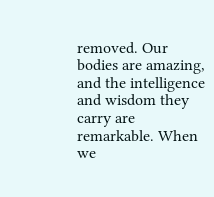removed. Our bodies are amazing, and the intelligence and wisdom they carry are remarkable. When we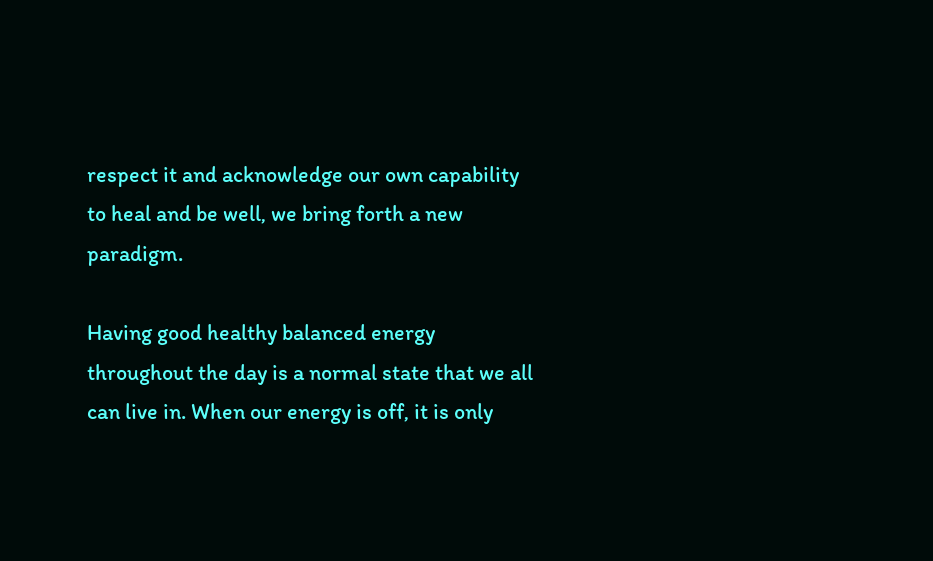respect it and acknowledge our own capability to heal and be well, we bring forth a new paradigm.

Having good healthy balanced energy throughout the day is a normal state that we all can live in. When our energy is off, it is only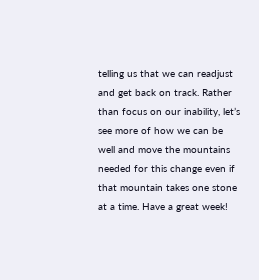telling us that we can readjust and get back on track. Rather than focus on our inability, let’s see more of how we can be well and move the mountains needed for this change even if that mountain takes one stone at a time. Have a great week!